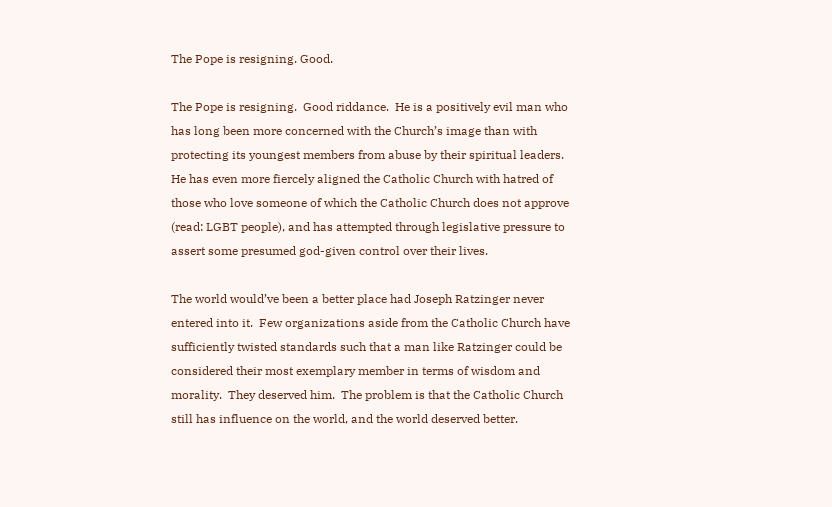The Pope is resigning. Good.

The Pope is resigning.  Good riddance.  He is a positively evil man who has long been more concerned with the Church’s image than with protecting its youngest members from abuse by their spiritual leaders.  He has even more fiercely aligned the Catholic Church with hatred of those who love someone of which the Catholic Church does not approve (read: LGBT people), and has attempted through legislative pressure to assert some presumed god-given control over their lives.

The world would’ve been a better place had Joseph Ratzinger never entered into it.  Few organizations aside from the Catholic Church have sufficiently twisted standards such that a man like Ratzinger could be considered their most exemplary member in terms of wisdom and morality.  They deserved him.  The problem is that the Catholic Church still has influence on the world, and the world deserved better.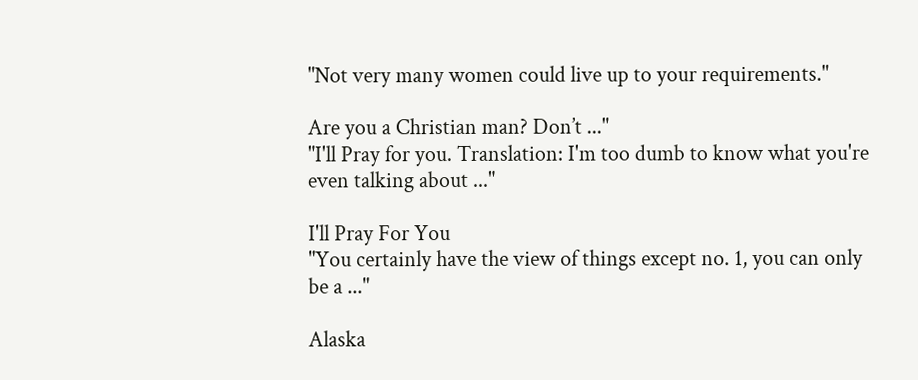"Not very many women could live up to your requirements."

Are you a Christian man? Don’t ..."
"I'll Pray for you. Translation: I'm too dumb to know what you're even talking about ..."

I'll Pray For You
"You certainly have the view of things except no. 1, you can only be a ..."

Alaska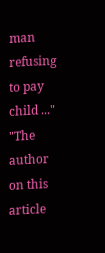man refusing to pay child ..."
"The author on this article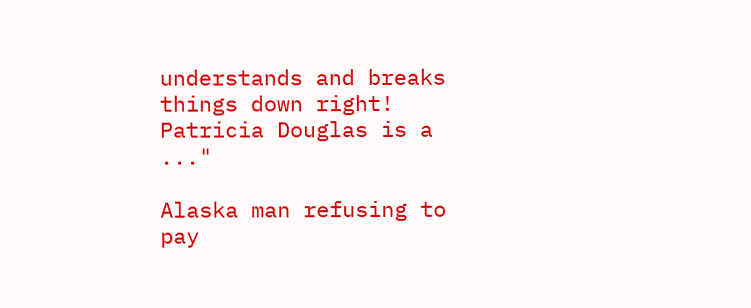understands and breaks things down right! Patricia Douglas is a ..."

Alaska man refusing to pay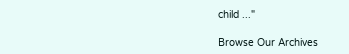child ..."

Browse Our Archives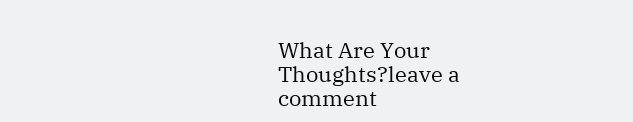What Are Your Thoughts?leave a comment